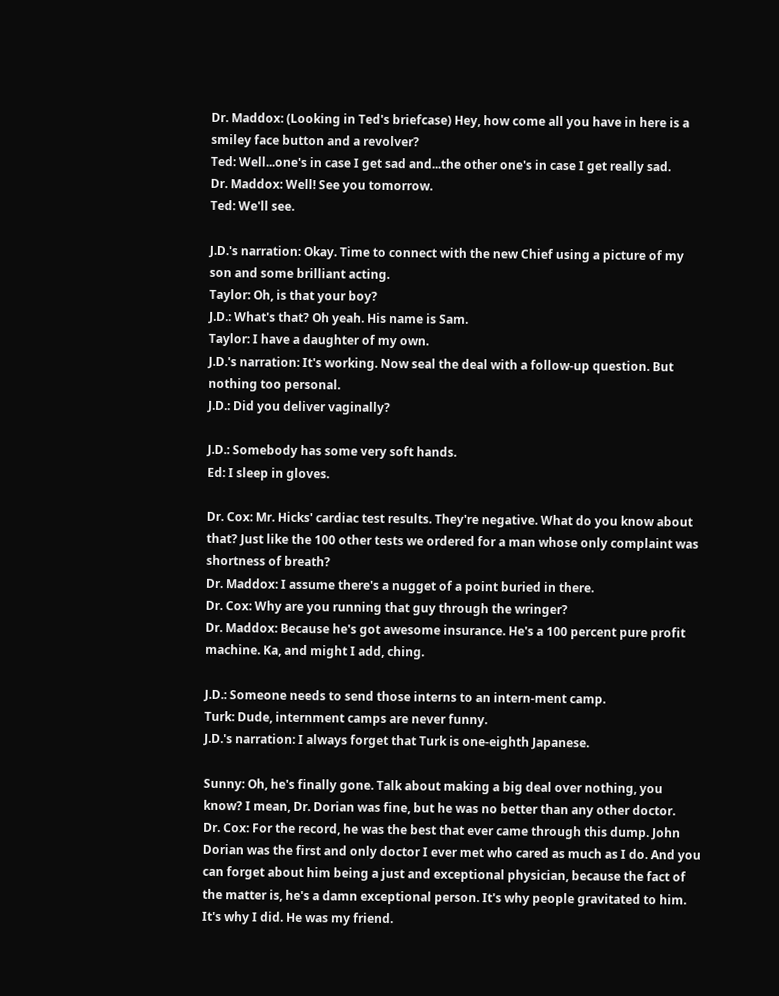Dr. Maddox: (Looking in Ted's briefcase) Hey, how come all you have in here is a smiley face button and a revolver?
Ted: Well...one's in case I get sad and...the other one's in case I get really sad.
Dr. Maddox: Well! See you tomorrow.
Ted: We'll see.

J.D.'s narration: Okay. Time to connect with the new Chief using a picture of my son and some brilliant acting.
Taylor: Oh, is that your boy?
J.D.: What's that? Oh yeah. His name is Sam.
Taylor: I have a daughter of my own.
J.D.'s narration: It's working. Now seal the deal with a follow-up question. But nothing too personal.
J.D.: Did you deliver vaginally?

J.D.: Somebody has some very soft hands.
Ed: I sleep in gloves.

Dr. Cox: Mr. Hicks' cardiac test results. They're negative. What do you know about that? Just like the 100 other tests we ordered for a man whose only complaint was shortness of breath?
Dr. Maddox: I assume there's a nugget of a point buried in there.
Dr. Cox: Why are you running that guy through the wringer?
Dr. Maddox: Because he's got awesome insurance. He's a 100 percent pure profit machine. Ka, and might I add, ching.

J.D.: Someone needs to send those interns to an intern-ment camp.
Turk: Dude, internment camps are never funny.
J.D.'s narration: I always forget that Turk is one-eighth Japanese.

Sunny: Oh, he's finally gone. Talk about making a big deal over nothing, you know? I mean, Dr. Dorian was fine, but he was no better than any other doctor.
Dr. Cox: For the record, he was the best that ever came through this dump. John Dorian was the first and only doctor I ever met who cared as much as I do. And you can forget about him being a just and exceptional physician, because the fact of the matter is, he's a damn exceptional person. It's why people gravitated to him. It's why I did. He was my friend.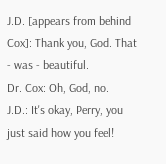J.D. [appears from behind Cox]: Thank you, God. That - was - beautiful.
Dr. Cox: Oh, God, no.
J.D.: It's okay, Perry, you just said how you feel!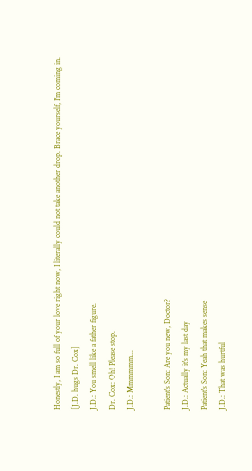Honestly, I am so full of your love right now, I literally could not take another drop. Brace yourself, I'm coming in.
[J.D. hugs Dr. Cox]
J.D.: You smell like a father figure.
Dr. Cox: Oh! Please stop.
J.D.: Mmmmmm...

Patient's Son: Are you new, Doctor?
J.D.: Actually it's my last day
Patient's Son: Yeah that makes sense
J.D.: That was hurtful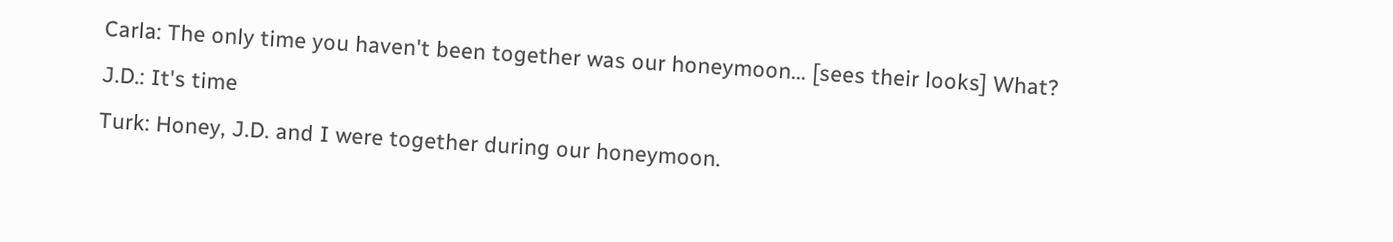Carla: The only time you haven't been together was our honeymoon... [sees their looks] What?
J.D.: It's time
Turk: Honey, J.D. and I were together during our honeymoon.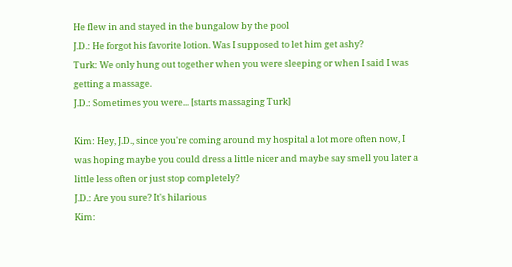He flew in and stayed in the bungalow by the pool
J.D.: He forgot his favorite lotion. Was I supposed to let him get ashy?
Turk: We only hung out together when you were sleeping or when I said I was getting a massage.
J.D.: Sometimes you were... [starts massaging Turk]

Kim: Hey, J.D., since you're coming around my hospital a lot more often now, I was hoping maybe you could dress a little nicer and maybe say smell you later a little less often or just stop completely?
J.D.: Are you sure? It's hilarious
Kim: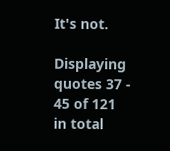It's not.

Displaying quotes 37 - 45 of 121 in total